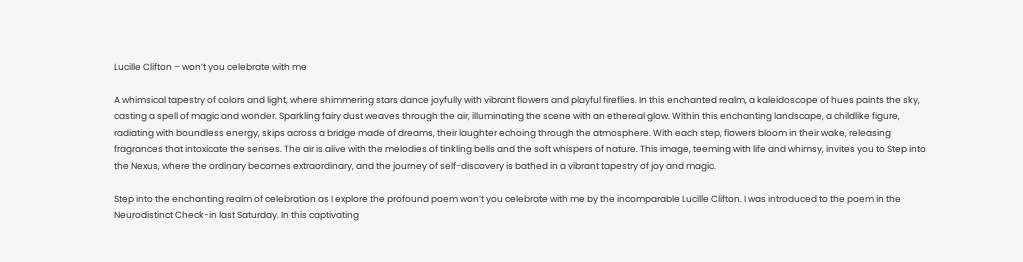Lucille Clifton – won’t you celebrate with me

A whimsical tapestry of colors and light, where shimmering stars dance joyfully with vibrant flowers and playful fireflies. In this enchanted realm, a kaleidoscope of hues paints the sky, casting a spell of magic and wonder. Sparkling fairy dust weaves through the air, illuminating the scene with an ethereal glow. Within this enchanting landscape, a childlike figure, radiating with boundless energy, skips across a bridge made of dreams, their laughter echoing through the atmosphere. With each step, flowers bloom in their wake, releasing fragrances that intoxicate the senses. The air is alive with the melodies of tinkling bells and the soft whispers of nature. This image, teeming with life and whimsy, invites you to Step into the Nexus, where the ordinary becomes extraordinary, and the journey of self-discovery is bathed in a vibrant tapestry of joy and magic.

Step into the enchanting realm of celebration as I explore the profound poem won’t you celebrate with me by the incomparable Lucille Clifton. I was introduced to the poem in the Neurodistinct Check-in last Saturday. In this captivating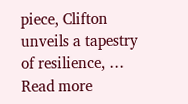piece, Clifton unveils a tapestry of resilience, … Read more